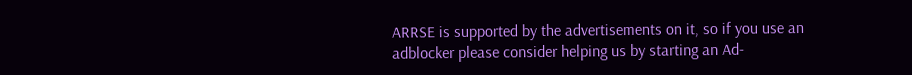ARRSE is supported by the advertisements on it, so if you use an adblocker please consider helping us by starting an Ad-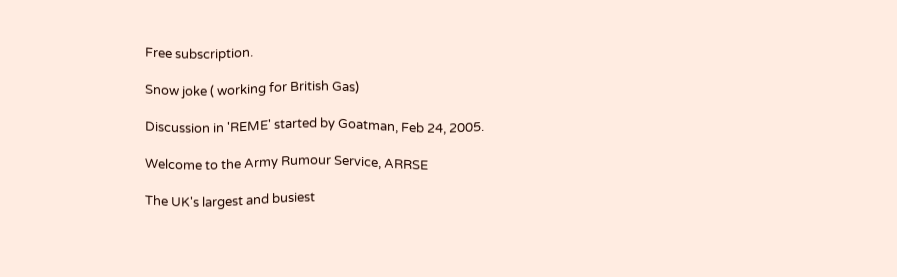Free subscription.

Snow joke ( working for British Gas)

Discussion in 'REME' started by Goatman, Feb 24, 2005.

Welcome to the Army Rumour Service, ARRSE

The UK's largest and busiest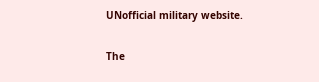UNofficial military website.

The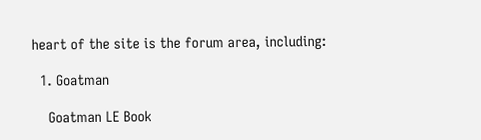heart of the site is the forum area, including:

  1. Goatman

    Goatman LE Book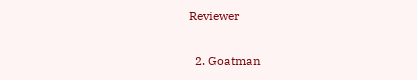Reviewer

  2. Goatman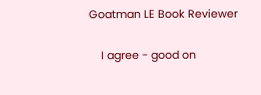Goatman LE Book Reviewer

    I agree - good on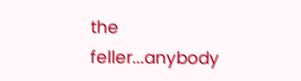the feller...anybody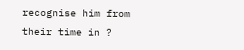recognise him from their time in ?